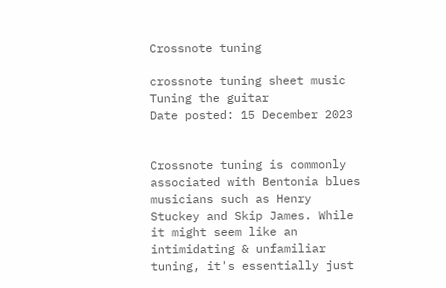Crossnote tuning

crossnote tuning sheet music
Tuning the guitar
Date posted: 15 December 2023


Crossnote tuning is commonly associated with Bentonia blues musicians such as Henry Stuckey and Skip James. While it might seem like an intimidating & unfamiliar tuning, it's essentially just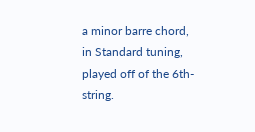a minor barre chord, in Standard tuning, played off of the 6th-string.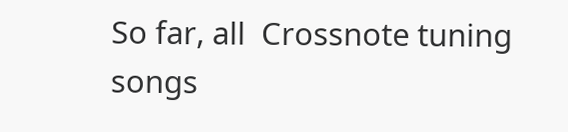So far, all  Crossnote tuning songs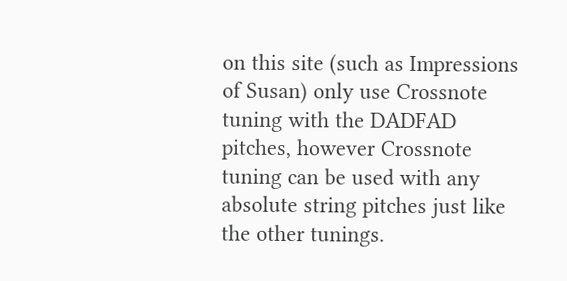on this site (such as Impressions of Susan) only use Crossnote tuning with the DADFAD pitches, however Crossnote tuning can be used with any absolute string pitches just like the other tunings.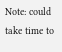Note: could take time to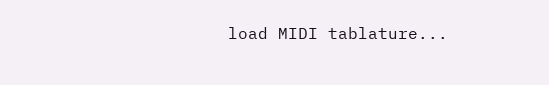load MIDI tablature...